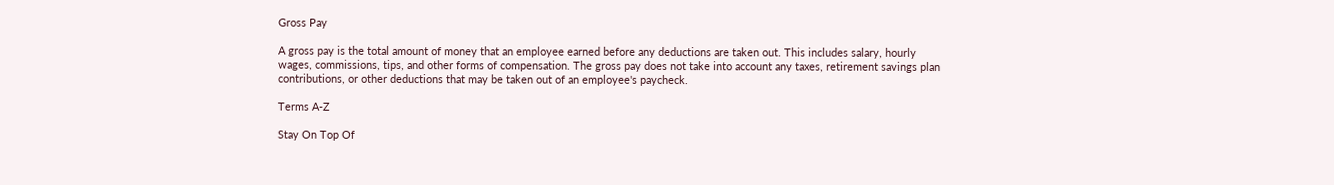Gross Pay

A gross pay is the total amount of money that an employee earned before any deductions are taken out. This includes salary, hourly wages, commissions, tips, and other forms of compensation. The gross pay does not take into account any taxes, retirement savings plan contributions, or other deductions that may be taken out of an employee's paycheck.

Terms A-Z

Stay On Top Of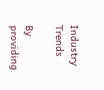Industry Trends

By providing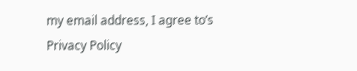my email address, I agree to’s Privacy Policy